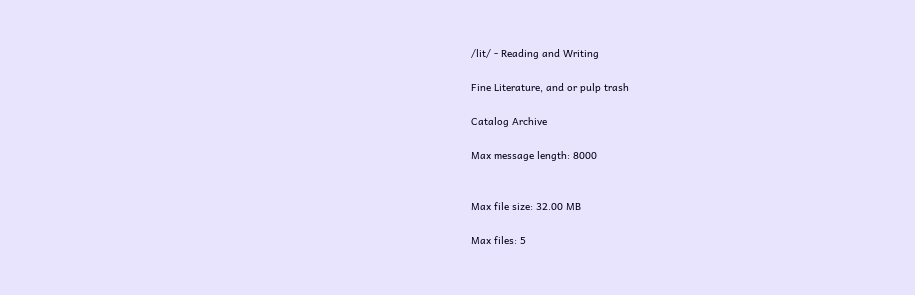/lit/ - Reading and Writing

Fine Literature, and or pulp trash

Catalog Archive

Max message length: 8000


Max file size: 32.00 MB

Max files: 5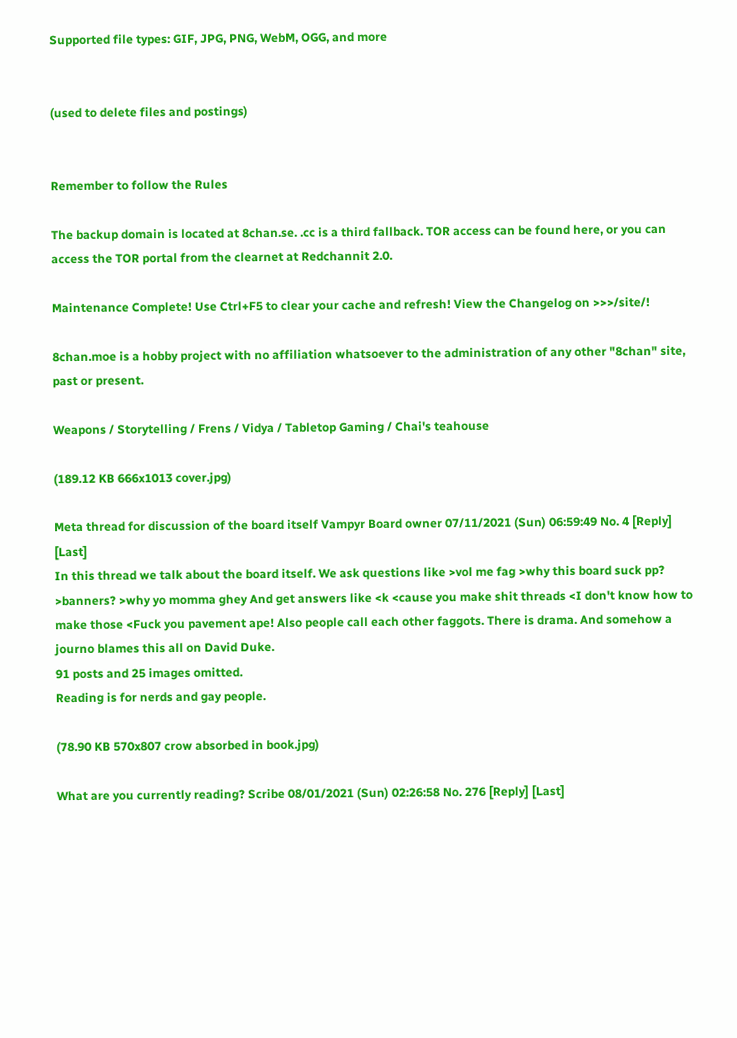Supported file types: GIF, JPG, PNG, WebM, OGG, and more


(used to delete files and postings)


Remember to follow the Rules

The backup domain is located at 8chan.se. .cc is a third fallback. TOR access can be found here, or you can access the TOR portal from the clearnet at Redchannit 2.0.

Maintenance Complete! Use Ctrl+F5 to clear your cache and refresh! View the Changelog on >>>/site/!

8chan.moe is a hobby project with no affiliation whatsoever to the administration of any other "8chan" site, past or present.

Weapons / Storytelling / Frens / Vidya / Tabletop Gaming / Chai's teahouse

(189.12 KB 666x1013 cover.jpg)

Meta thread for discussion of the board itself Vampyr Board owner 07/11/2021 (Sun) 06:59:49 No. 4 [Reply] [Last]
In this thread we talk about the board itself. We ask questions like >vol me fag >why this board suck pp? >banners? >why yo momma ghey And get answers like <k <cause you make shit threads <I don't know how to make those <Fuck you pavement ape! Also people call each other faggots. There is drama. And somehow a journo blames this all on David Duke.
91 posts and 25 images omitted.
Reading is for nerds and gay people.

(78.90 KB 570x807 crow absorbed in book.jpg)

What are you currently reading? Scribe 08/01/2021 (Sun) 02:26:58 No. 276 [Reply] [Last]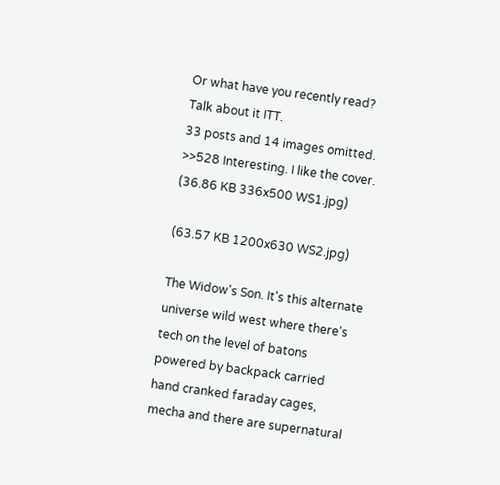Or what have you recently read? Talk about it ITT.
33 posts and 14 images omitted.
>>528 Interesting. I like the cover.
(36.86 KB 336x500 WS1.jpg)

(63.57 KB 1200x630 WS2.jpg)

The Widow's Son. It's this alternate universe wild west where there's tech on the level of batons powered by backpack carried hand cranked faraday cages, mecha and there are supernatural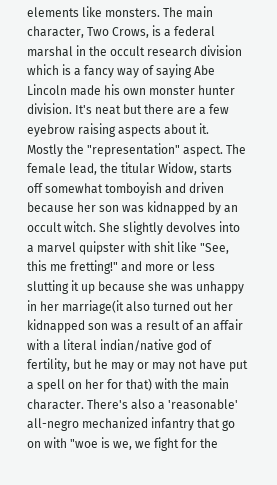elements like monsters. The main character, Two Crows, is a federal marshal in the occult research division which is a fancy way of saying Abe Lincoln made his own monster hunter division. It's neat but there are a few eyebrow raising aspects about it. Mostly the "representation" aspect. The female lead, the titular Widow, starts off somewhat tomboyish and driven because her son was kidnapped by an occult witch. She slightly devolves into a marvel quipster with shit like "See, this me fretting!" and more or less slutting it up because she was unhappy in her marriage(it also turned out her kidnapped son was a result of an affair with a literal indian/native god of fertility, but he may or may not have put a spell on her for that) with the main character. There's also a 'reasonable' all-negro mechanized infantry that go on with "woe is we, we fight for the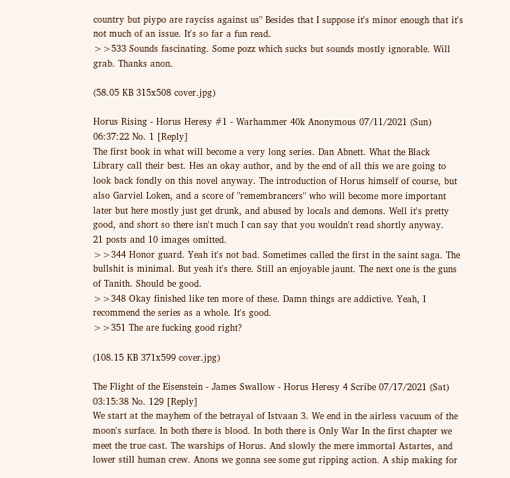country but piypo are rayciss against us" Besides that I suppose it's minor enough that it's not much of an issue. It's so far a fun read.
>>533 Sounds fascinating. Some pozz which sucks but sounds mostly ignorable. Will grab. Thanks anon.

(58.05 KB 315x508 cover.jpg)

Horus Rising - Horus Heresy #1 - Warhammer 40k Anonymous 07/11/2021 (Sun) 06:37:22 No. 1 [Reply]
The first book in what will become a very long series. Dan Abnett. What the Black Library call their best. Hes an okay author, and by the end of all this we are going to look back fondly on this novel anyway. The introduction of Horus himself of course, but also Garviel Loken, and a score of "remembrancers" who will become more important later but here mostly just get drunk, and abused by locals and demons. Well it's pretty good, and short so there isn't much I can say that you wouldn't read shortly anyway.
21 posts and 10 images omitted.
>>344 Honor guard. Yeah it's not bad. Sometimes called the first in the saint saga. The bullshit is minimal. But yeah it's there. Still an enjoyable jaunt. The next one is the guns of Tanith. Should be good.
>>348 Okay finished like ten more of these. Damn things are addictive. Yeah, I recommend the series as a whole. It's good.
>>351 The are fucking good right?

(108.15 KB 371x599 cover.jpg)

The Flight of the Eisenstein - James Swallow - Horus Heresy 4 Scribe 07/17/2021 (Sat) 03:15:38 No. 129 [Reply]
We start at the mayhem of the betrayal of Istvaan 3. We end in the airless vacuum of the moon's surface. In both there is blood. In both there is Only War In the first chapter we meet the true cast. The warships of Horus. And slowly the mere immortal Astartes, and lower still human crew. Anons we gonna see some gut ripping action. A ship making for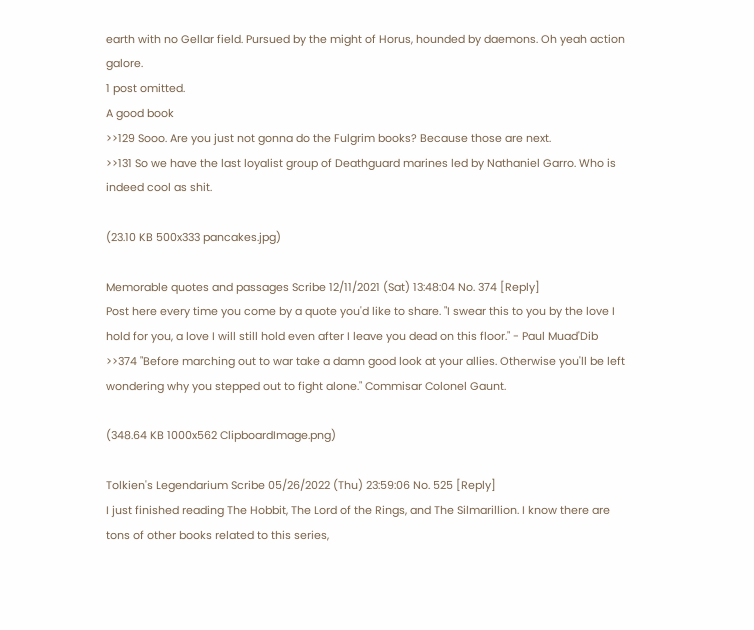earth with no Gellar field. Pursued by the might of Horus, hounded by daemons. Oh yeah action galore.
1 post omitted.
A good book
>>129 Sooo. Are you just not gonna do the Fulgrim books? Because those are next.
>>131 So we have the last loyalist group of Deathguard marines led by Nathaniel Garro. Who is indeed cool as shit.

(23.10 KB 500x333 pancakes.jpg)

Memorable quotes and passages Scribe 12/11/2021 (Sat) 13:48:04 No. 374 [Reply]
Post here every time you come by a quote you'd like to share. "I swear this to you by the love I hold for you, a love I will still hold even after I leave you dead on this floor." - Paul Muad'Dib
>>374 "Before marching out to war take a damn good look at your allies. Otherwise you'll be left wondering why you stepped out to fight alone." Commisar Colonel Gaunt.

(348.64 KB 1000x562 ClipboardImage.png)

Tolkien's Legendarium Scribe 05/26/2022 (Thu) 23:59:06 No. 525 [Reply]
I just finished reading The Hobbit, The Lord of the Rings, and The Silmarillion. I know there are tons of other books related to this series,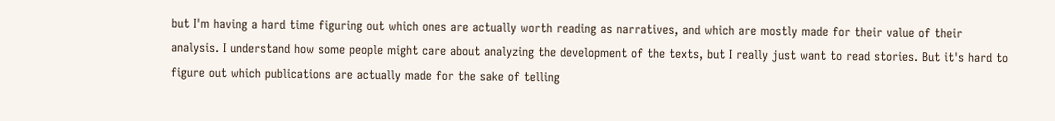but I'm having a hard time figuring out which ones are actually worth reading as narratives, and which are mostly made for their value of their analysis. I understand how some people might care about analyzing the development of the texts, but I really just want to read stories. But it's hard to figure out which publications are actually made for the sake of telling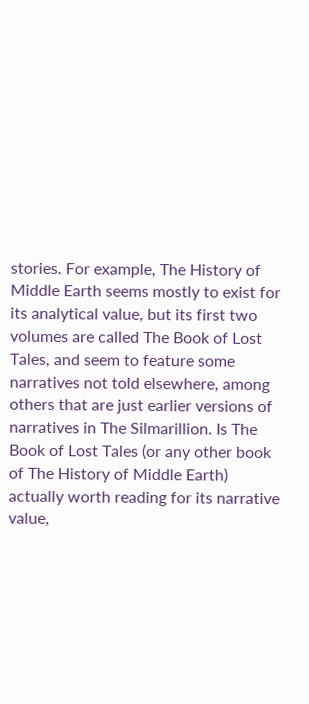stories. For example, The History of Middle Earth seems mostly to exist for its analytical value, but its first two volumes are called The Book of Lost Tales, and seem to feature some narratives not told elsewhere, among others that are just earlier versions of narratives in The Silmarillion. Is The Book of Lost Tales (or any other book of The History of Middle Earth) actually worth reading for its narrative value,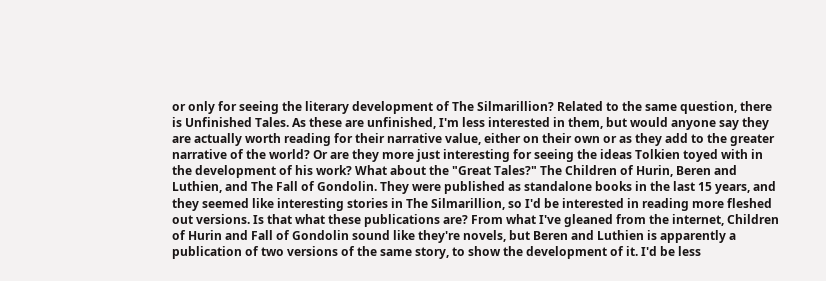or only for seeing the literary development of The Silmarillion? Related to the same question, there is Unfinished Tales. As these are unfinished, I'm less interested in them, but would anyone say they are actually worth reading for their narrative value, either on their own or as they add to the greater narrative of the world? Or are they more just interesting for seeing the ideas Tolkien toyed with in the development of his work? What about the "Great Tales?" The Children of Hurin, Beren and Luthien, and The Fall of Gondolin. They were published as standalone books in the last 15 years, and they seemed like interesting stories in The Silmarillion, so I'd be interested in reading more fleshed out versions. Is that what these publications are? From what I've gleaned from the internet, Children of Hurin and Fall of Gondolin sound like they're novels, but Beren and Luthien is apparently a publication of two versions of the same story, to show the development of it. I'd be less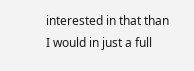interested in that than I would in just a full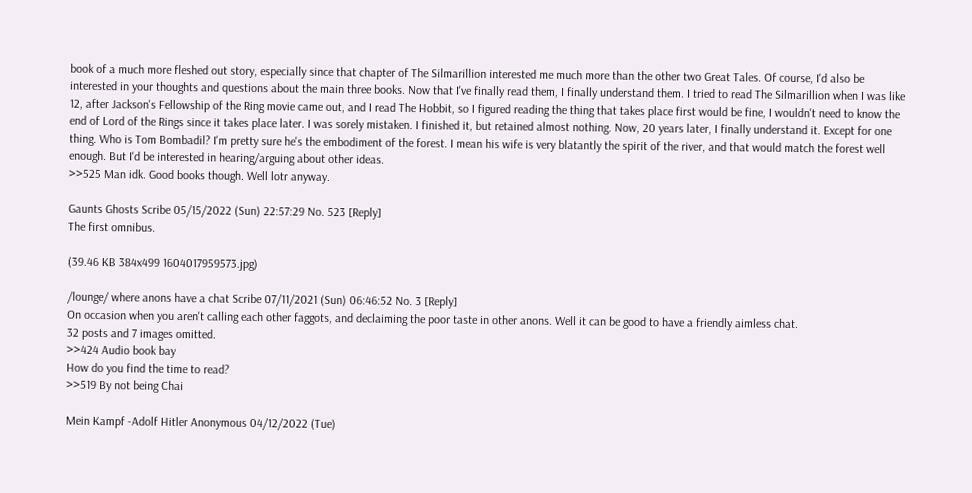book of a much more fleshed out story, especially since that chapter of The Silmarillion interested me much more than the other two Great Tales. Of course, I'd also be interested in your thoughts and questions about the main three books. Now that I've finally read them, I finally understand them. I tried to read The Silmarillion when I was like 12, after Jackson's Fellowship of the Ring movie came out, and I read The Hobbit, so I figured reading the thing that takes place first would be fine, I wouldn't need to know the end of Lord of the Rings since it takes place later. I was sorely mistaken. I finished it, but retained almost nothing. Now, 20 years later, I finally understand it. Except for one thing. Who is Tom Bombadil? I'm pretty sure he's the embodiment of the forest. I mean his wife is very blatantly the spirit of the river, and that would match the forest well enough. But I'd be interested in hearing/arguing about other ideas.
>>525 Man idk. Good books though. Well lotr anyway.

Gaunts Ghosts Scribe 05/15/2022 (Sun) 22:57:29 No. 523 [Reply]
The first omnibus.

(39.46 KB 384x499 1604017959573.jpg)

/lounge/ where anons have a chat Scribe 07/11/2021 (Sun) 06:46:52 No. 3 [Reply]
On occasion when you aren't calling each other faggots, and declaiming the poor taste in other anons. Well it can be good to have a friendly aimless chat.
32 posts and 7 images omitted.
>>424 Audio book bay
How do you find the time to read?
>>519 By not being Chai

Mein Kampf -Adolf Hitler Anonymous 04/12/2022 (Tue)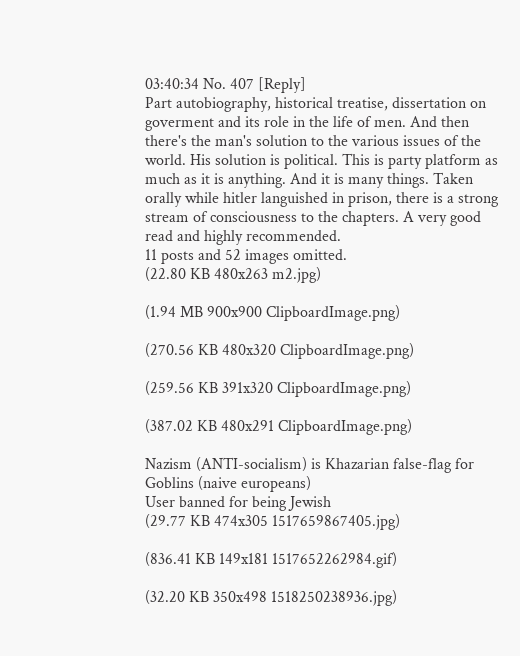03:40:34 No. 407 [Reply]
Part autobiography, historical treatise, dissertation on goverment and its role in the life of men. And then there's the man's solution to the various issues of the world. His solution is political. This is party platform as much as it is anything. And it is many things. Taken orally while hitler languished in prison, there is a strong stream of consciousness to the chapters. A very good read and highly recommended.
11 posts and 52 images omitted.
(22.80 KB 480x263 m2.jpg)

(1.94 MB 900x900 ClipboardImage.png)

(270.56 KB 480x320 ClipboardImage.png)

(259.56 KB 391x320 ClipboardImage.png)

(387.02 KB 480x291 ClipboardImage.png)

Nazism (ANTI-socialism) is Khazarian false-flag for Goblins (naive europeans)
User banned for being Jewish
(29.77 KB 474x305 1517659867405.jpg)

(836.41 KB 149x181 1517652262984.gif)

(32.20 KB 350x498 1518250238936.jpg)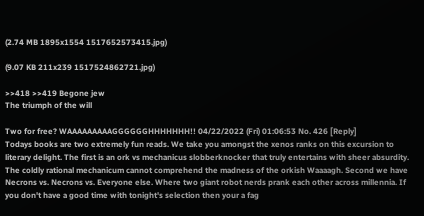(2.74 MB 1895x1554 1517652573415.jpg)

(9.07 KB 211x239 1517524862721.jpg)

>>418 >>419 Begone jew
The triumph of the will

Two for free? WAAAAAAAAAGGGGGGHHHHHHH!! 04/22/2022 (Fri) 01:06:53 No. 426 [Reply]
Todays books are two extremely fun reads. We take you amongst the xenos ranks on this excursion to literary delight. The first is an ork vs mechanicus slobberknocker that truly entertains with sheer absurdity. The coldly rational mechanicum cannot comprehend the madness of the orkish Waaaagh. Second we have Necrons vs. Necrons vs. Everyone else. Where two giant robot nerds prank each other across millennia. If you don't have a good time with tonight's selection then your a fag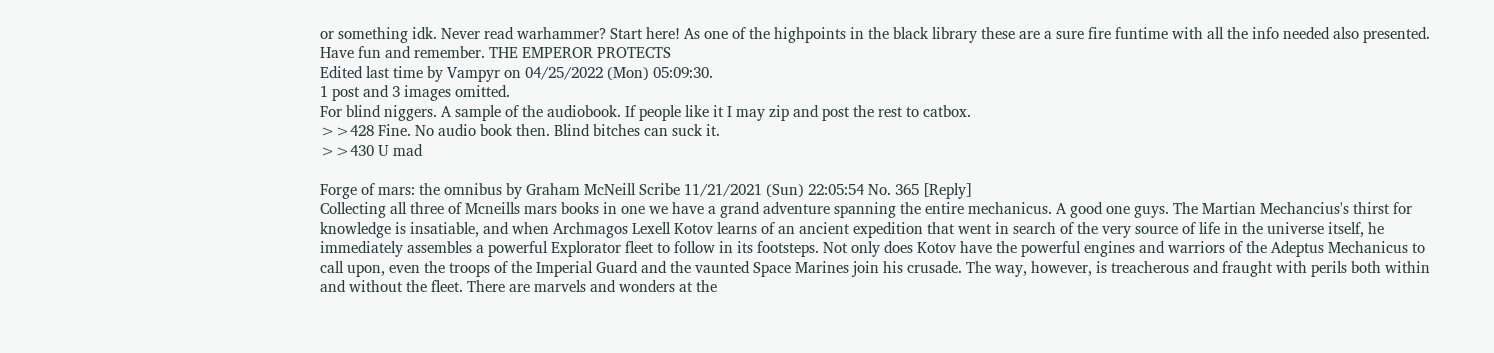or something idk. Never read warhammer? Start here! As one of the highpoints in the black library these are a sure fire funtime with all the info needed also presented. Have fun and remember. THE EMPEROR PROTECTS
Edited last time by Vampyr on 04/25/2022 (Mon) 05:09:30.
1 post and 3 images omitted.
For blind niggers. A sample of the audiobook. If people like it I may zip and post the rest to catbox.
>>428 Fine. No audio book then. Blind bitches can suck it.
>>430 U mad

Forge of mars: the omnibus by Graham McNeill Scribe 11/21/2021 (Sun) 22:05:54 No. 365 [Reply]
Collecting all three of Mcneills mars books in one we have a grand adventure spanning the entire mechanicus. A good one guys. The Martian Mechancius's thirst for knowledge is insatiable, and when Archmagos Lexell Kotov learns of an ancient expedition that went in search of the very source of life in the universe itself, he immediately assembles a powerful Explorator fleet to follow in its footsteps. Not only does Kotov have the powerful engines and warriors of the Adeptus Mechanicus to call upon, even the troops of the Imperial Guard and the vaunted Space Marines join his crusade. The way, however, is treacherous and fraught with perils both within and without the fleet. There are marvels and wonders at the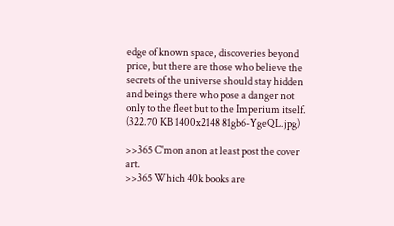edge of known space, discoveries beyond price, but there are those who believe the secrets of the universe should stay hidden and beings there who pose a danger not only to the fleet but to the Imperium itself.
(322.70 KB 1400x2148 81gb6-YgeQL.jpg)

>>365 C'mon anon at least post the cover art.
>>365 Which 40k books are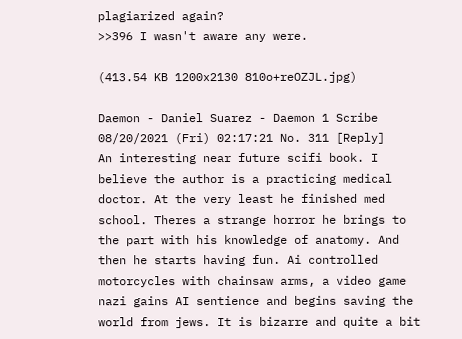plagiarized again?
>>396 I wasn't aware any were.

(413.54 KB 1200x2130 810o+reOZJL.jpg)

Daemon - Daniel Suarez - Daemon 1 Scribe 08/20/2021 (Fri) 02:17:21 No. 311 [Reply]
An interesting near future scifi book. I believe the author is a practicing medical doctor. At the very least he finished med school. Theres a strange horror he brings to the part with his knowledge of anatomy. And then he starts having fun. Ai controlled motorcycles with chainsaw arms, a video game nazi gains AI sentience and begins saving the world from jews. It is bizarre and quite a bit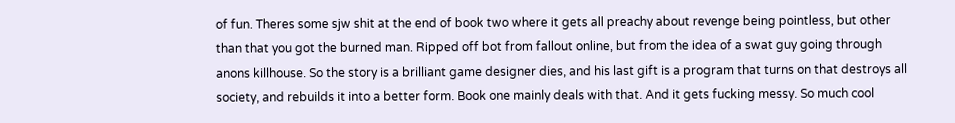of fun. Theres some sjw shit at the end of book two where it gets all preachy about revenge being pointless, but other than that you got the burned man. Ripped off bot from fallout online, but from the idea of a swat guy going through anons killhouse. So the story is a brilliant game designer dies, and his last gift is a program that turns on that destroys all society, and rebuilds it into a better form. Book one mainly deals with that. And it gets fucking messy. So much cool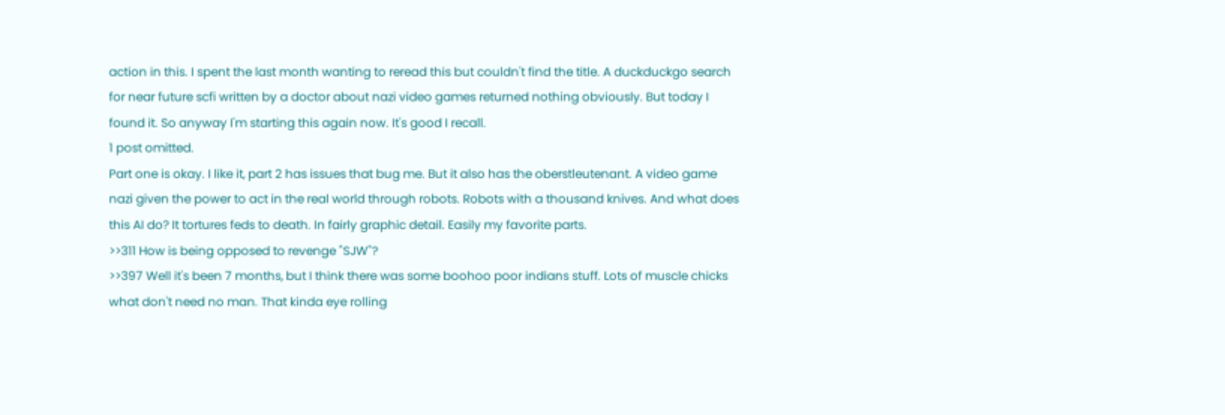action in this. I spent the last month wanting to reread this but couldn't find the title. A duckduckgo search for near future scfi written by a doctor about nazi video games returned nothing obviously. But today I found it. So anyway I'm starting this again now. It's good I recall.
1 post omitted.
Part one is okay. I like it, part 2 has issues that bug me. But it also has the oberstleutenant. A video game nazi given the power to act in the real world through robots. Robots with a thousand knives. And what does this AI do? It tortures feds to death. In fairly graphic detail. Easily my favorite parts.
>>311 How is being opposed to revenge "SJW"?
>>397 Well it's been 7 months, but I think there was some boohoo poor indians stuff. Lots of muscle chicks what don't need no man. That kinda eye rolling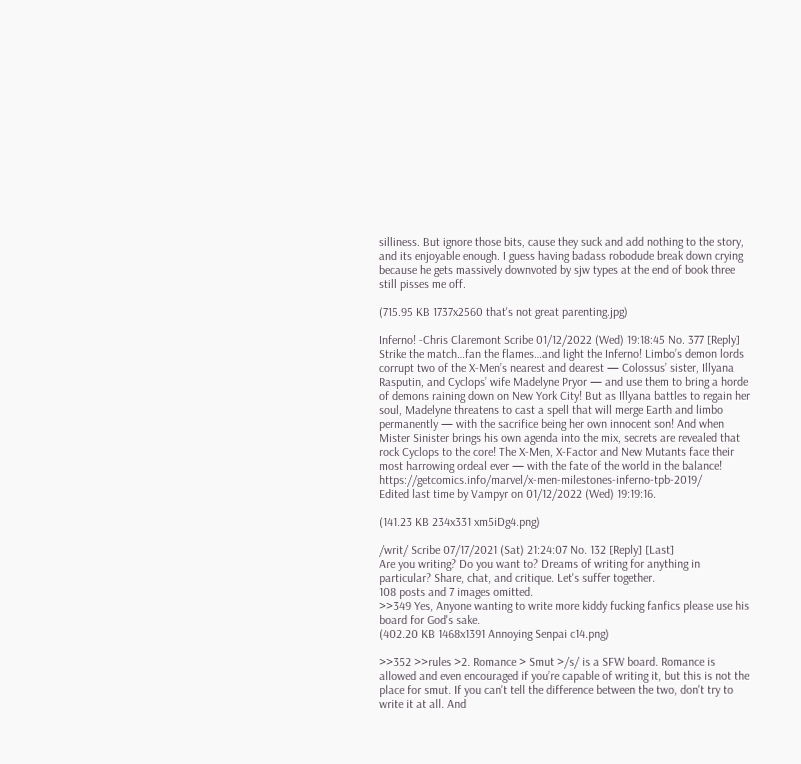silliness. But ignore those bits, cause they suck and add nothing to the story, and its enjoyable enough. I guess having badass robodude break down crying because he gets massively downvoted by sjw types at the end of book three still pisses me off.

(715.95 KB 1737x2560 that's not great parenting.jpg)

Inferno! -Chris Claremont Scribe 01/12/2022 (Wed) 19:18:45 No. 377 [Reply]
Strike the match…fan the flames…and light the Inferno! Limbo’s demon lords corrupt two of the X-Men’s nearest and dearest — Colossus’ sister, Illyana Rasputin, and Cyclops’ wife Madelyne Pryor — and use them to bring a horde of demons raining down on New York City! But as Illyana battles to regain her soul, Madelyne threatens to cast a spell that will merge Earth and limbo permanently — with the sacrifice being her own innocent son! And when Mister Sinister brings his own agenda into the mix, secrets are revealed that rock Cyclops to the core! The X-Men, X-Factor and New Mutants face their most harrowing ordeal ever — with the fate of the world in the balance! https://getcomics.info/marvel/x-men-milestones-inferno-tpb-2019/
Edited last time by Vampyr on 01/12/2022 (Wed) 19:19:16.

(141.23 KB 234x331 xm5iDg4.png)

/writ/ Scribe 07/17/2021 (Sat) 21:24:07 No. 132 [Reply] [Last]
Are you writing? Do you want to? Dreams of writing for anything in particular? Share, chat, and critique. Let's suffer together.
108 posts and 7 images omitted.
>>349 Yes, Anyone wanting to write more kiddy fucking fanfics please use his board for God's sake.
(402.20 KB 1468x1391 Annoying Senpai c14.png)

>>352 >>rules >2. Romance > Smut >/s/ is a SFW board. Romance is allowed and even encouraged if you’re capable of writing it, but this is not the place for smut. If you can't tell the difference between the two, don't try to write it at all. And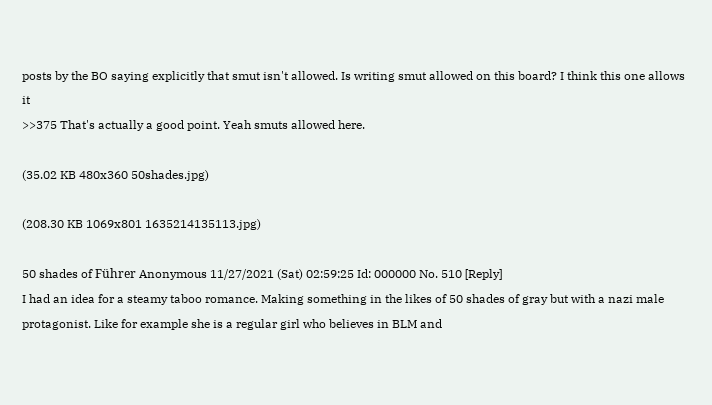posts by the BO saying explicitly that smut isn't allowed. Is writing smut allowed on this board? I think this one allows it
>>375 That's actually a good point. Yeah smuts allowed here.

(35.02 KB 480x360 50shades.jpg)

(208.30 KB 1069x801 1635214135113.jpg)

50 shades of Führer Anonymous 11/27/2021 (Sat) 02:59:25 Id: 000000 No. 510 [Reply]
I had an idea for a steamy taboo romance. Making something in the likes of 50 shades of gray but with a nazi male protagonist. Like for example she is a regular girl who believes in BLM and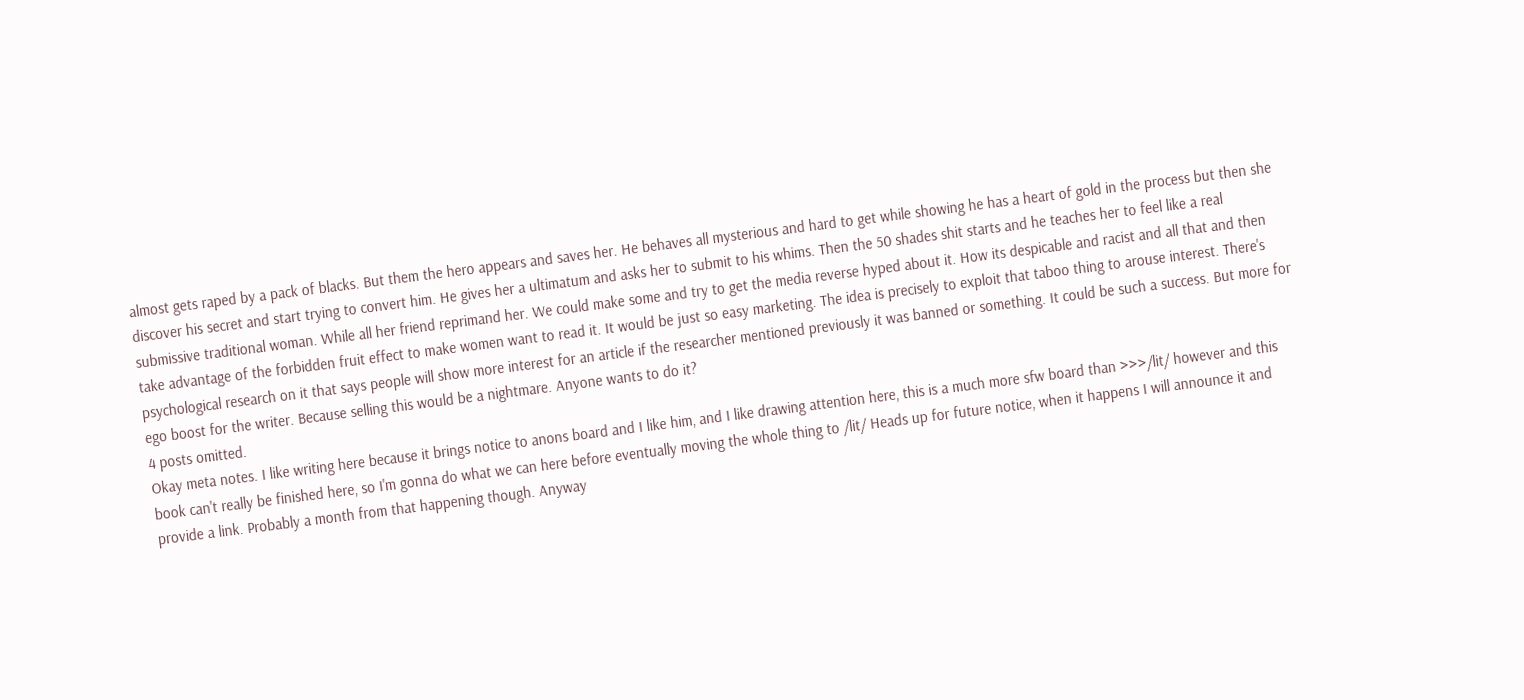almost gets raped by a pack of blacks. But them the hero appears and saves her. He behaves all mysterious and hard to get while showing he has a heart of gold in the process but then she discover his secret and start trying to convert him. He gives her a ultimatum and asks her to submit to his whims. Then the 50 shades shit starts and he teaches her to feel like a real submissive traditional woman. While all her friend reprimand her. We could make some and try to get the media reverse hyped about it. How its despicable and racist and all that and then take advantage of the forbidden fruit effect to make women want to read it. It would be just so easy marketing. The idea is precisely to exploit that taboo thing to arouse interest. There's psychological research on it that says people will show more interest for an article if the researcher mentioned previously it was banned or something. It could be such a success. But more for ego boost for the writer. Because selling this would be a nightmare. Anyone wants to do it?
4 posts omitted.
Okay meta notes. I like writing here because it brings notice to anons board and I like him, and I like drawing attention here, this is a much more sfw board than >>>/lit/ however and this book can't really be finished here, so I'm gonna do what we can here before eventually moving the whole thing to /lit/ Heads up for future notice, when it happens I will announce it and provide a link. Probably a month from that happening though. Anyway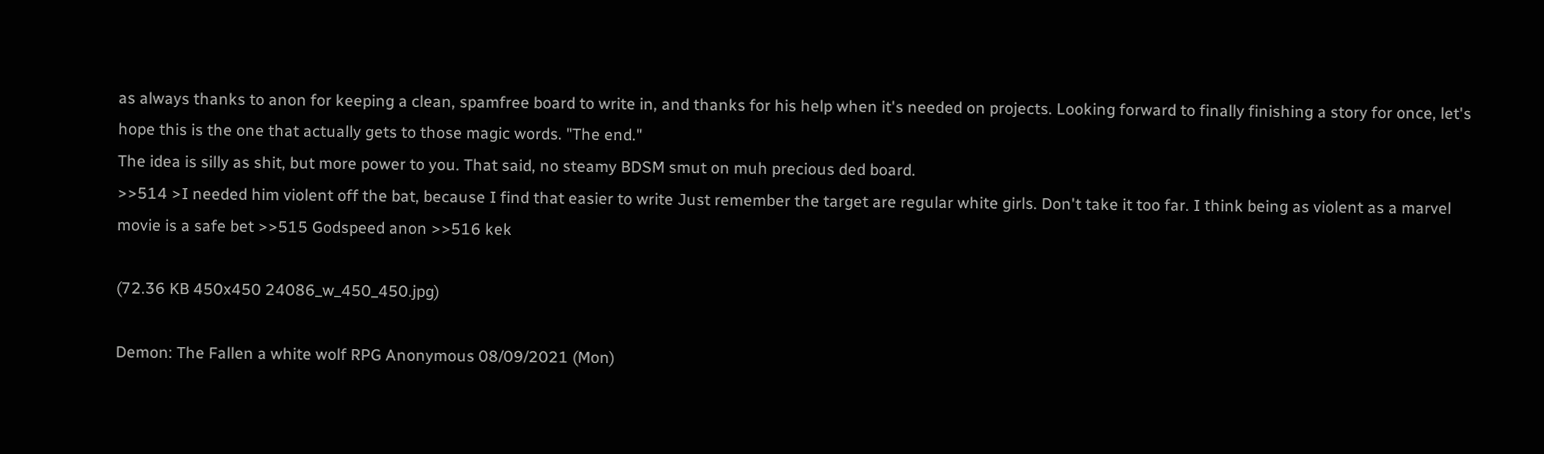as always thanks to anon for keeping a clean, spamfree board to write in, and thanks for his help when it's needed on projects. Looking forward to finally finishing a story for once, let's hope this is the one that actually gets to those magic words. "The end."
The idea is silly as shit, but more power to you. That said, no steamy BDSM smut on muh precious ded board.
>>514 >I needed him violent off the bat, because I find that easier to write Just remember the target are regular white girls. Don't take it too far. I think being as violent as a marvel movie is a safe bet >>515 Godspeed anon >>516 kek

(72.36 KB 450x450 24086_w_450_450.jpg)

Demon: The Fallen a white wolf RPG Anonymous 08/09/2021 (Mon)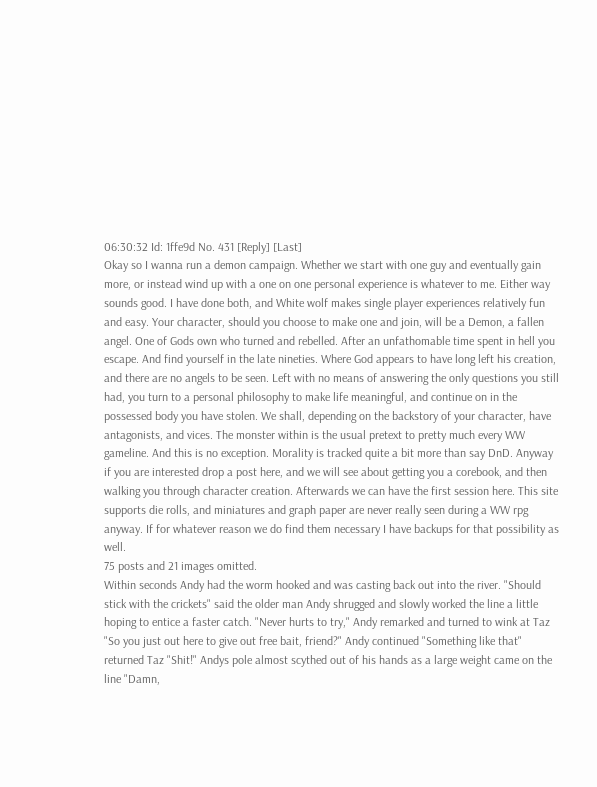06:30:32 Id: 1ffe9d No. 431 [Reply] [Last]
Okay so I wanna run a demon campaign. Whether we start with one guy and eventually gain more, or instead wind up with a one on one personal experience is whatever to me. Either way sounds good. I have done both, and White wolf makes single player experiences relatively fun and easy. Your character, should you choose to make one and join, will be a Demon, a fallen angel. One of Gods own who turned and rebelled. After an unfathomable time spent in hell you escape. And find yourself in the late nineties. Where God appears to have long left his creation, and there are no angels to be seen. Left with no means of answering the only questions you still had, you turn to a personal philosophy to make life meaningful, and continue on in the possessed body you have stolen. We shall, depending on the backstory of your character, have antagonists, and vices. The monster within is the usual pretext to pretty much every WW gameline. And this is no exception. Morality is tracked quite a bit more than say DnD. Anyway if you are interested drop a post here, and we will see about getting you a corebook, and then walking you through character creation. Afterwards we can have the first session here. This site supports die rolls, and miniatures and graph paper are never really seen during a WW rpg anyway. If for whatever reason we do find them necessary I have backups for that possibility as well.
75 posts and 21 images omitted.
Within seconds Andy had the worm hooked and was casting back out into the river. "Should stick with the crickets" said the older man Andy shrugged and slowly worked the line a little hoping to entice a faster catch. "Never hurts to try," Andy remarked and turned to wink at Taz "So you just out here to give out free bait, friend?" Andy continued "Something like that" returned Taz "Shit!" Andys pole almost scythed out of his hands as a large weight came on the line "Damn,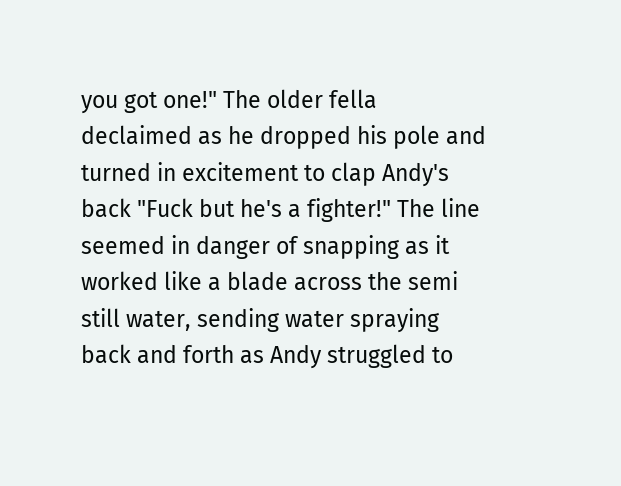you got one!" The older fella declaimed as he dropped his pole and turned in excitement to clap Andy's back "Fuck but he's a fighter!" The line seemed in danger of snapping as it worked like a blade across the semi still water, sending water spraying back and forth as Andy struggled to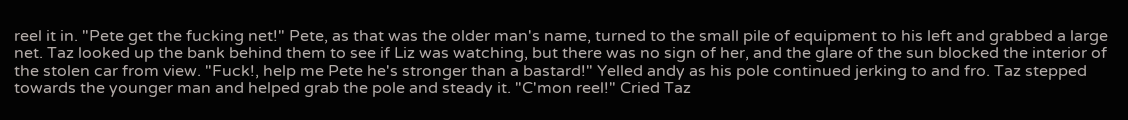reel it in. "Pete get the fucking net!" Pete, as that was the older man's name, turned to the small pile of equipment to his left and grabbed a large net. Taz looked up the bank behind them to see if Liz was watching, but there was no sign of her, and the glare of the sun blocked the interior of the stolen car from view. "Fuck!, help me Pete he's stronger than a bastard!" Yelled andy as his pole continued jerking to and fro. Taz stepped towards the younger man and helped grab the pole and steady it. "C'mon reel!" Cried Taz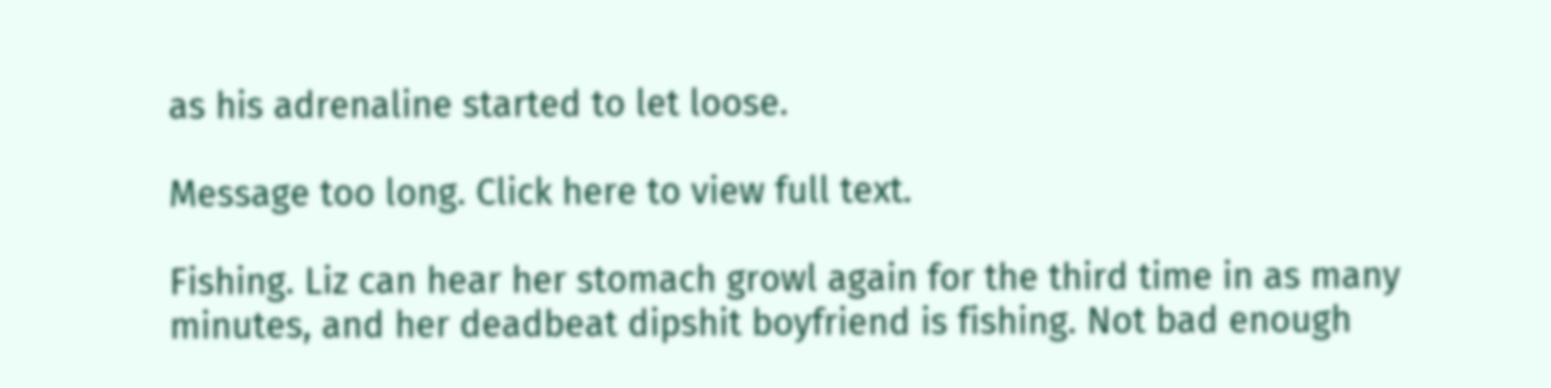as his adrenaline started to let loose.

Message too long. Click here to view full text.

Fishing. Liz can hear her stomach growl again for the third time in as many minutes, and her deadbeat dipshit boyfriend is fishing. Not bad enough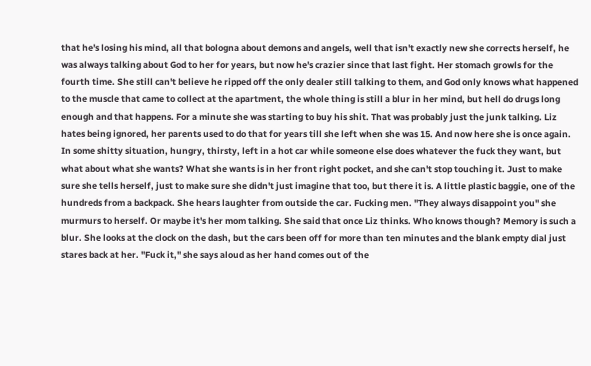that he's losing his mind, all that bologna about demons and angels, well that isn't exactly new she corrects herself, he was always talking about God to her for years, but now he's crazier since that last fight. Her stomach growls for the fourth time. She still can't believe he ripped off the only dealer still talking to them, and God only knows what happened to the muscle that came to collect at the apartment, the whole thing is still a blur in her mind, but hell do drugs long enough and that happens. For a minute she was starting to buy his shit. That was probably just the junk talking. Liz hates being ignored, her parents used to do that for years till she left when she was 15. And now here she is once again. In some shitty situation, hungry, thirsty, left in a hot car while someone else does whatever the fuck they want, but what about what she wants? What she wants is in her front right pocket, and she can't stop touching it. Just to make sure she tells herself, just to make sure she didn't just imagine that too, but there it is. A little plastic baggie, one of the hundreds from a backpack. She hears laughter from outside the car. Fucking men. "They always disappoint you" she murmurs to herself. Or maybe it's her mom talking. She said that once Liz thinks. Who knows though? Memory is such a blur. She looks at the clock on the dash, but the cars been off for more than ten minutes and the blank empty dial just stares back at her. "Fuck it," she says aloud as her hand comes out of the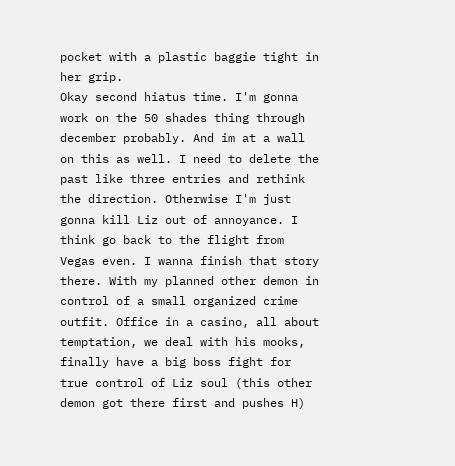pocket with a plastic baggie tight in her grip.
Okay second hiatus time. I'm gonna work on the 50 shades thing through december probably. And im at a wall on this as well. I need to delete the past like three entries and rethink the direction. Otherwise I'm just gonna kill Liz out of annoyance. I think go back to the flight from Vegas even. I wanna finish that story there. With my planned other demon in control of a small organized crime outfit. Office in a casino, all about temptation, we deal with his mooks, finally have a big boss fight for true control of Liz soul (this other demon got there first and pushes H)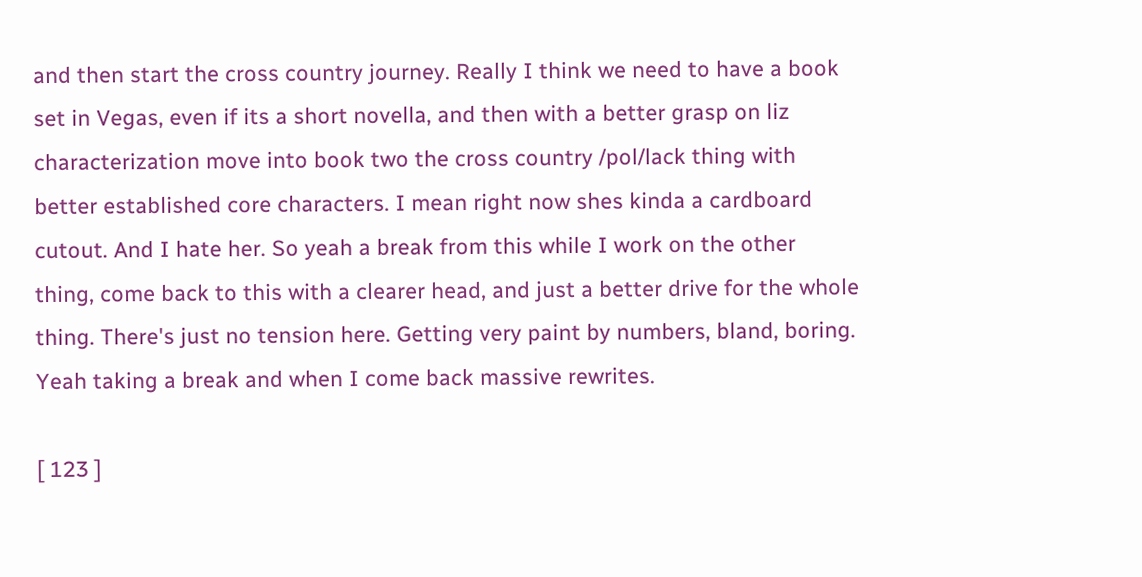and then start the cross country journey. Really I think we need to have a book set in Vegas, even if its a short novella, and then with a better grasp on liz characterization move into book two the cross country /pol/lack thing with better established core characters. I mean right now shes kinda a cardboard cutout. And I hate her. So yeah a break from this while I work on the other thing, come back to this with a clearer head, and just a better drive for the whole thing. There's just no tension here. Getting very paint by numbers, bland, boring. Yeah taking a break and when I come back massive rewrites.

[ 123 ]